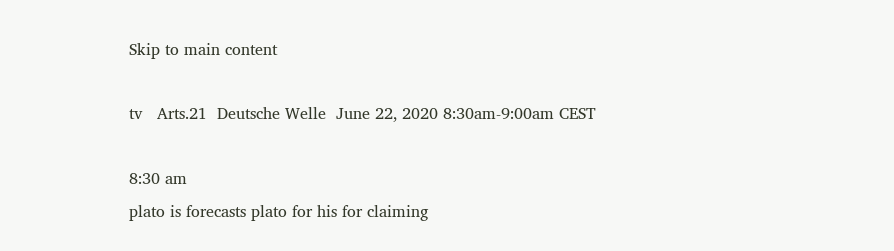Skip to main content

tv   Arts.21  Deutsche Welle  June 22, 2020 8:30am-9:00am CEST

8:30 am
plato is forecasts plato for his for claiming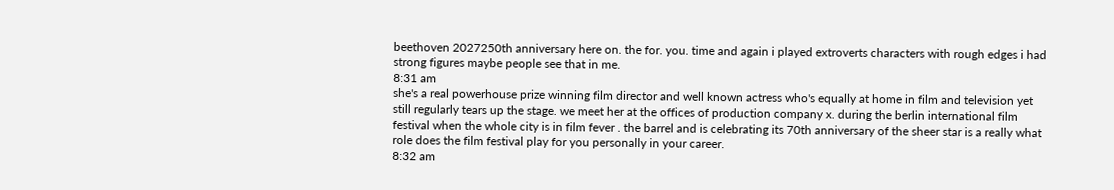beethoven 2027250th anniversary here on. the for. you. time and again i played extroverts characters with rough edges i had strong figures maybe people see that in me.
8:31 am
she's a real powerhouse prize winning film director and well known actress who's equally at home in film and television yet still regularly tears up the stage. we meet her at the offices of production company x. during the berlin international film festival when the whole city is in film fever . the barrel and is celebrating its 70th anniversary of the sheer star is a really what role does the film festival play for you personally in your career.
8:32 am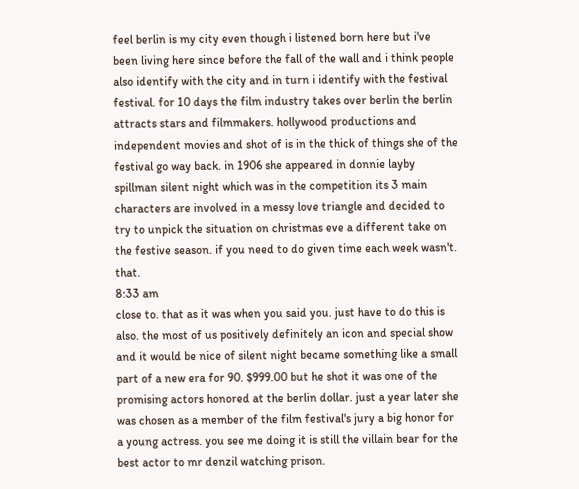feel berlin is my city even though i listened born here but i've been living here since before the fall of the wall and i think people also identify with the city and in turn i identify with the festival festival. for 10 days the film industry takes over berlin the berlin attracts stars and filmmakers. hollywood productions and independent movies and shot of is in the thick of things she of the festival go way back. in 1906 she appeared in donnie layby spillman silent night which was in the competition its 3 main characters are involved in a messy love triangle and decided to try to unpick the situation on christmas eve a different take on the festive season. if you need to do given time each week wasn't. that.
8:33 am
close to. that as it was when you said you. just have to do this is also. the most of us positively definitely an icon and special show and it would be nice of silent night became something like a small part of a new era for 90. $999.00 but he shot it was one of the promising actors honored at the berlin dollar. just a year later she was chosen as a member of the film festival's jury a big honor for a young actress. you see me doing it is still the villain bear for the best actor to mr denzil watching prison.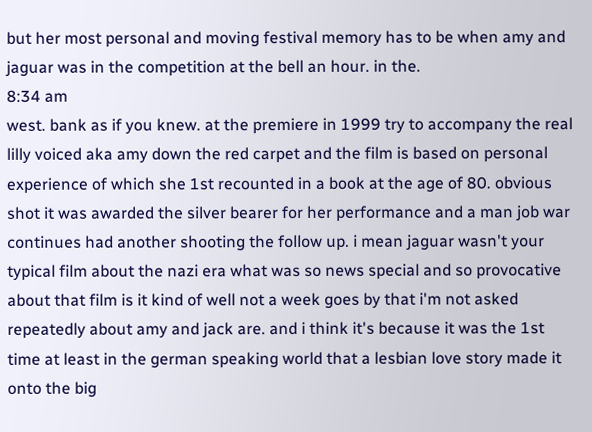but her most personal and moving festival memory has to be when amy and jaguar was in the competition at the bell an hour. in the.
8:34 am
west. bank as if you knew. at the premiere in 1999 try to accompany the real lilly voiced aka amy down the red carpet and the film is based on personal experience of which she 1st recounted in a book at the age of 80. obvious shot it was awarded the silver bearer for her performance and a man job war continues had another shooting the follow up. i mean jaguar wasn't your typical film about the nazi era what was so news special and so provocative about that film is it kind of well not a week goes by that i'm not asked repeatedly about amy and jack are. and i think it's because it was the 1st time at least in the german speaking world that a lesbian love story made it onto the big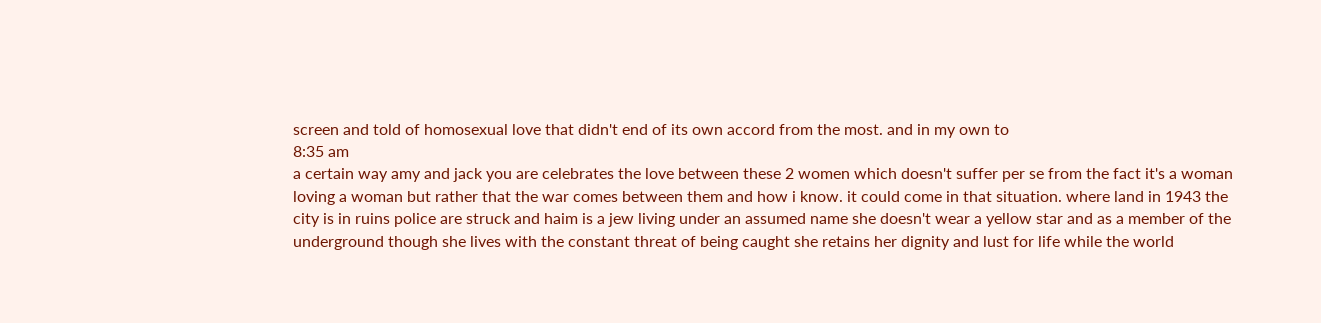screen and told of homosexual love that didn't end of its own accord from the most. and in my own to
8:35 am
a certain way amy and jack you are celebrates the love between these 2 women which doesn't suffer per se from the fact it's a woman loving a woman but rather that the war comes between them and how i know. it could come in that situation. where land in 1943 the city is in ruins police are struck and haim is a jew living under an assumed name she doesn't wear a yellow star and as a member of the underground though she lives with the constant threat of being caught she retains her dignity and lust for life while the world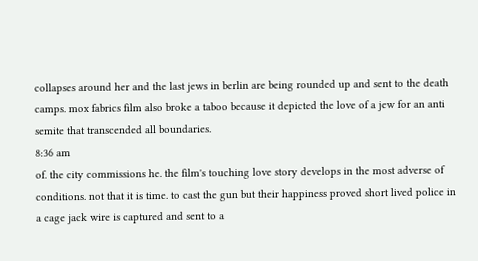collapses around her and the last jews in berlin are being rounded up and sent to the death camps. mox fabrics film also broke a taboo because it depicted the love of a jew for an anti semite that transcended all boundaries.
8:36 am
of. the city commissions he. the film's touching love story develops in the most adverse of conditions. not that it is time. to cast the gun but their happiness proved short lived police in a cage jack wire is captured and sent to a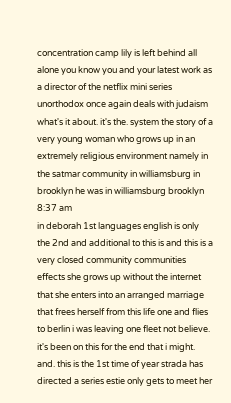concentration camp lily is left behind all alone you know you and your latest work as a director of the netflix mini series unorthodox once again deals with judaism what's it about. it's the. system the story of a very young woman who grows up in an extremely religious environment namely in the satmar community in williamsburg in brooklyn he was in williamsburg brooklyn
8:37 am
in deborah 1st languages english is only the 2nd and additional to this is and this is a very closed community communities effects she grows up without the internet that she enters into an arranged marriage that frees herself from this life one and flies to berlin i was leaving one fleet not believe. it's been on this for the end that i might. and. this is the 1st time of year strada has directed a series estie only gets to meet her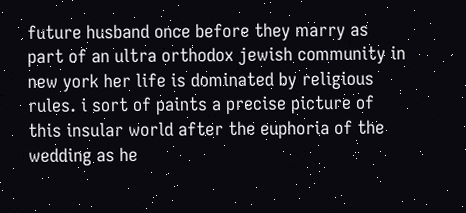future husband once before they marry as part of an ultra orthodox jewish community in new york her life is dominated by religious rules. i sort of paints a precise picture of this insular world after the euphoria of the wedding as he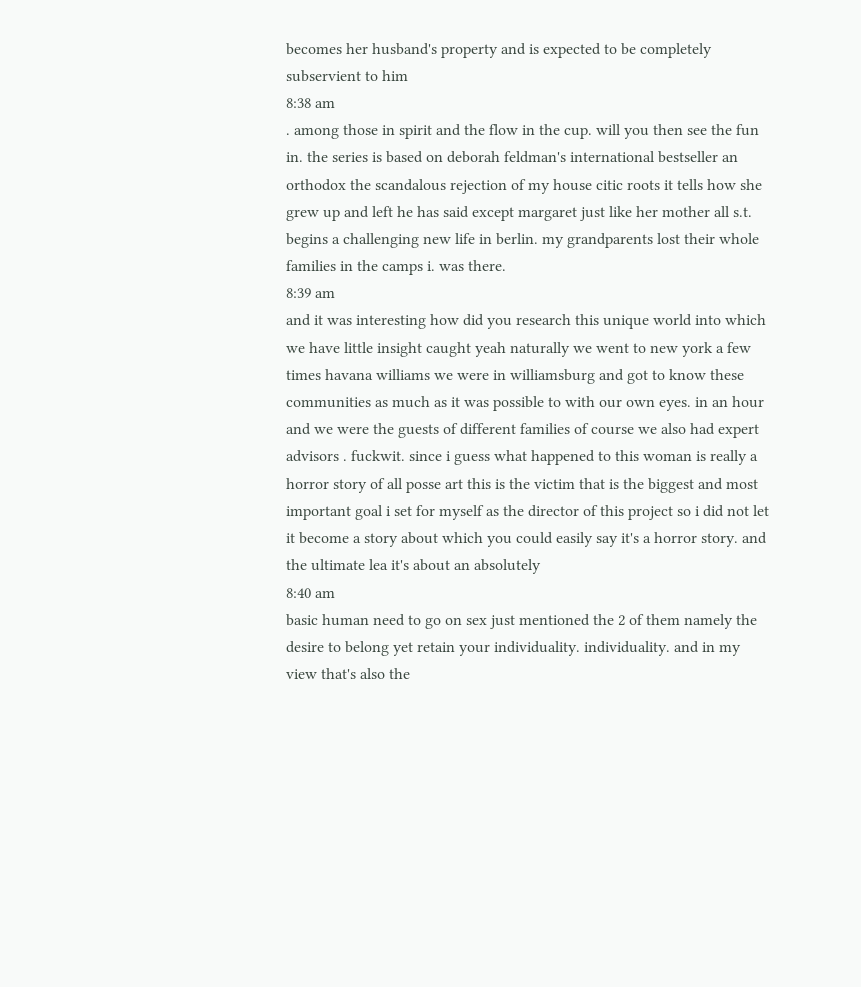becomes her husband's property and is expected to be completely subservient to him
8:38 am
. among those in spirit and the flow in the cup. will you then see the fun in. the series is based on deborah feldman's international bestseller an orthodox the scandalous rejection of my house citic roots it tells how she grew up and left he has said except margaret just like her mother all s.t. begins a challenging new life in berlin. my grandparents lost their whole families in the camps i. was there.
8:39 am
and it was interesting how did you research this unique world into which we have little insight caught yeah naturally we went to new york a few times havana williams we were in williamsburg and got to know these communities as much as it was possible to with our own eyes. in an hour and we were the guests of different families of course we also had expert advisors . fuckwit. since i guess what happened to this woman is really a horror story of all posse art this is the victim that is the biggest and most important goal i set for myself as the director of this project so i did not let it become a story about which you could easily say it's a horror story. and the ultimate lea it's about an absolutely
8:40 am
basic human need to go on sex just mentioned the 2 of them namely the desire to belong yet retain your individuality. individuality. and in my view that's also the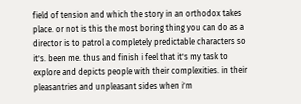field of tension and which the story in an orthodox takes place. or not is this the most boring thing you can do as a director is to patrol a completely predictable characters so it's. been me. thus and finish i feel that it's my task to explore and depicts people with their complexities. in their pleasantries and unpleasant sides when i'm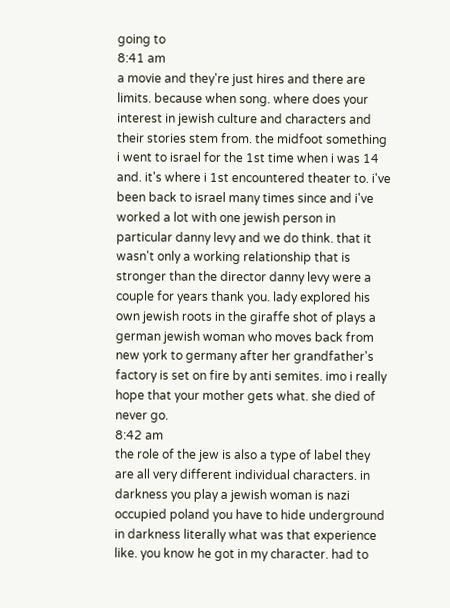going to
8:41 am
a movie and they're just hires and there are limits. because when song. where does your interest in jewish culture and characters and their stories stem from. the midfoot something i went to israel for the 1st time when i was 14 and. it's where i 1st encountered theater to. i've been back to israel many times since and i've worked a lot with one jewish person in particular danny levy and we do think. that it wasn't only a working relationship that is stronger than the director danny levy were a couple for years thank you. lady explored his own jewish roots in the giraffe shot of plays a german jewish woman who moves back from new york to germany after her grandfather's factory is set on fire by anti semites. imo i really hope that your mother gets what. she died of never go.
8:42 am
the role of the jew is also a type of label they are all very different individual characters. in darkness you play a jewish woman is nazi occupied poland you have to hide underground in darkness literally what was that experience like. you know he got in my character. had to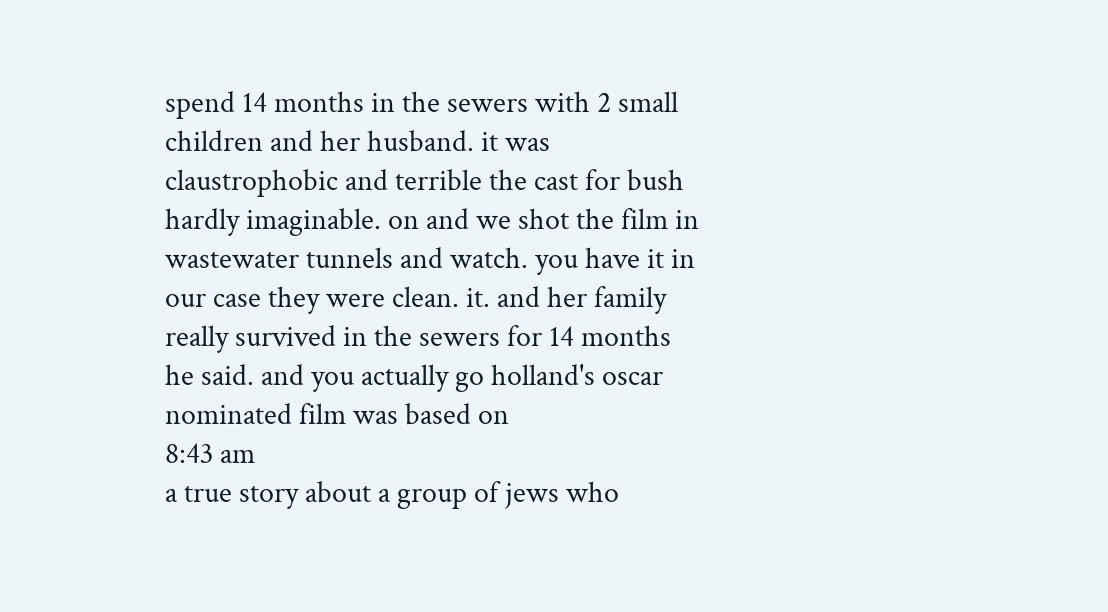spend 14 months in the sewers with 2 small children and her husband. it was claustrophobic and terrible the cast for bush hardly imaginable. on and we shot the film in wastewater tunnels and watch. you have it in our case they were clean. it. and her family really survived in the sewers for 14 months he said. and you actually go holland's oscar nominated film was based on
8:43 am
a true story about a group of jews who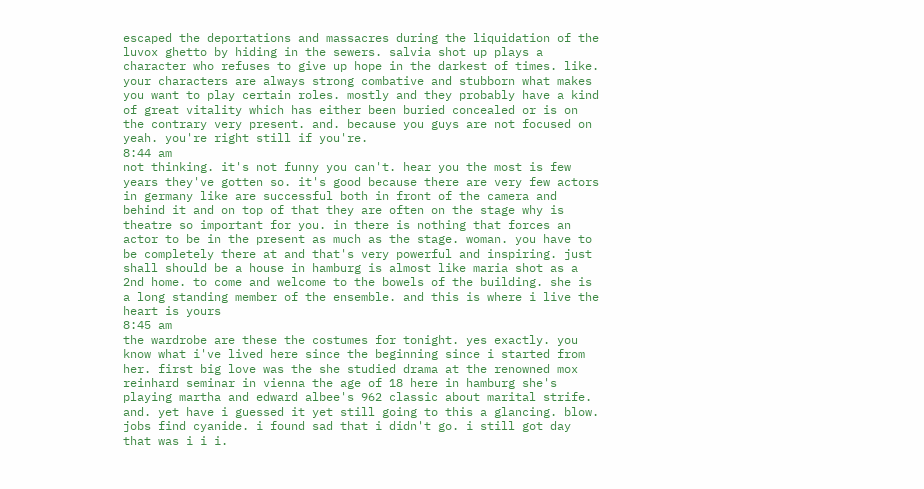escaped the deportations and massacres during the liquidation of the luvox ghetto by hiding in the sewers. salvia shot up plays a character who refuses to give up hope in the darkest of times. like. your characters are always strong combative and stubborn what makes you want to play certain roles. mostly and they probably have a kind of great vitality which has either been buried concealed or is on the contrary very present. and. because you guys are not focused on yeah. you're right still if you're.
8:44 am
not thinking. it's not funny you can't. hear you the most is few years they've gotten so. it's good because there are very few actors in germany like are successful both in front of the camera and behind it and on top of that they are often on the stage why is theatre so important for you. in there is nothing that forces an actor to be in the present as much as the stage. woman. you have to be completely there at and that's very powerful and inspiring. just shall should be a house in hamburg is almost like maria shot as a 2nd home. to come and welcome to the bowels of the building. she is a long standing member of the ensemble. and this is where i live the heart is yours
8:45 am
the wardrobe are these the costumes for tonight. yes exactly. you know what i've lived here since the beginning since i started from her. first big love was the she studied drama at the renowned mox reinhard seminar in vienna the age of 18 here in hamburg she's playing martha and edward albee's 962 classic about marital strife. and. yet have i guessed it yet still going to this a glancing. blow. jobs find cyanide. i found sad that i didn't go. i still got day that was i i i.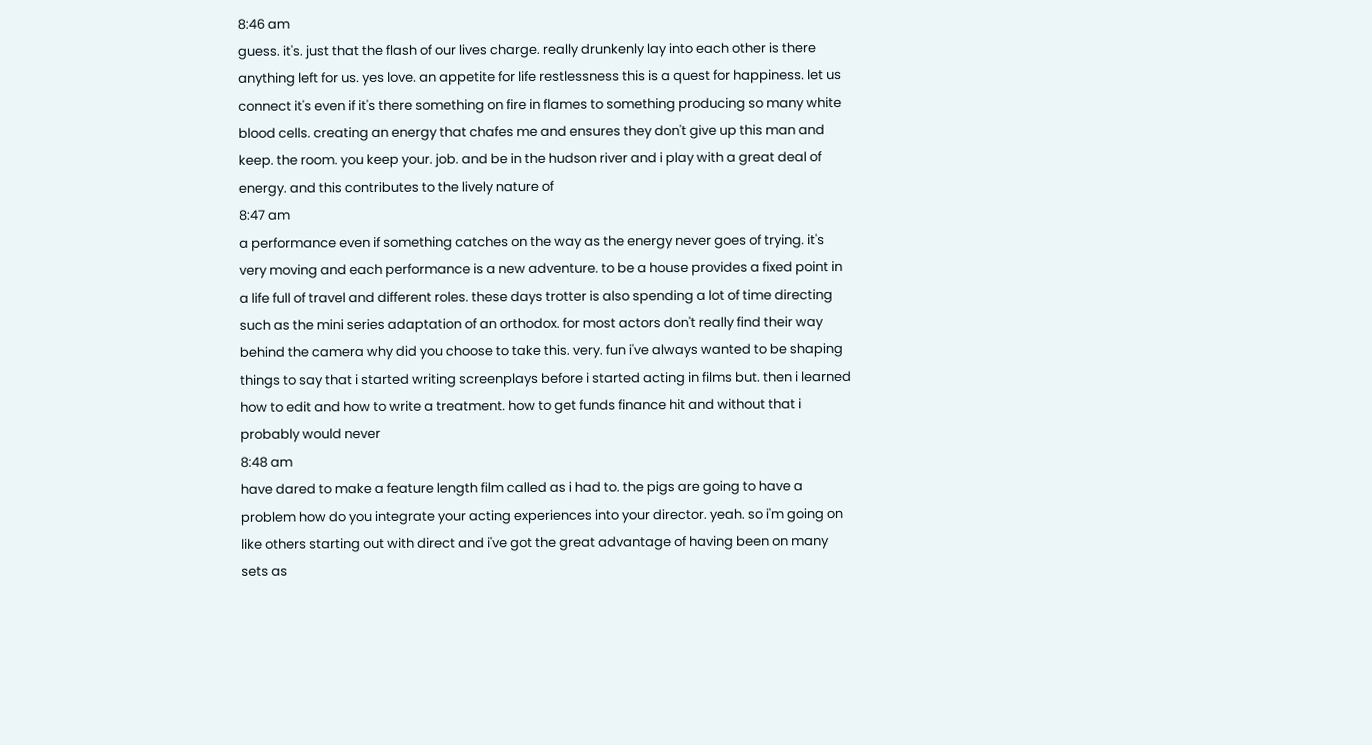8:46 am
guess. it's. just that the flash of our lives charge. really drunkenly lay into each other is there anything left for us. yes love. an appetite for life restlessness this is a quest for happiness. let us connect it's even if it's there something on fire in flames to something producing so many white blood cells. creating an energy that chafes me and ensures they don't give up this man and keep. the room. you keep your. job. and be in the hudson river and i play with a great deal of energy. and this contributes to the lively nature of
8:47 am
a performance even if something catches on the way as the energy never goes of trying. it's very moving and each performance is a new adventure. to be a house provides a fixed point in a life full of travel and different roles. these days trotter is also spending a lot of time directing such as the mini series adaptation of an orthodox. for most actors don't really find their way behind the camera why did you choose to take this. very. fun i've always wanted to be shaping things to say that i started writing screenplays before i started acting in films but. then i learned how to edit and how to write a treatment. how to get funds finance hit and without that i probably would never
8:48 am
have dared to make a feature length film called as i had to. the pigs are going to have a problem how do you integrate your acting experiences into your director. yeah. so i'm going on like others starting out with direct and i've got the great advantage of having been on many sets as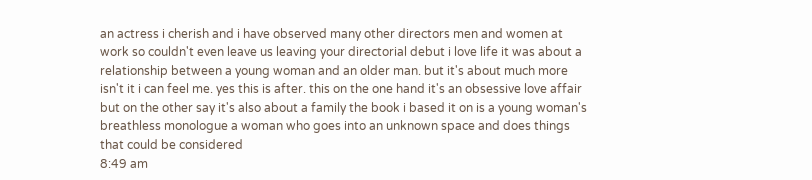an actress i cherish and i have observed many other directors men and women at work so couldn't even leave us leaving your directorial debut i love life it was about a relationship between a young woman and an older man. but it's about much more isn't it i can feel me. yes this is after. this on the one hand it's an obsessive love affair but on the other say it's also about a family the book i based it on is a young woman's breathless monologue a woman who goes into an unknown space and does things that could be considered
8:49 am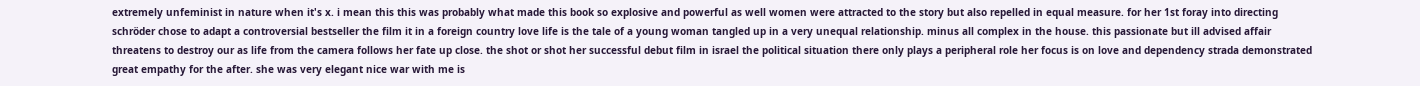extremely unfeminist in nature when it's x. i mean this this was probably what made this book so explosive and powerful as well women were attracted to the story but also repelled in equal measure. for her 1st foray into directing schröder chose to adapt a controversial bestseller the film it in a foreign country love life is the tale of a young woman tangled up in a very unequal relationship. minus all complex in the house. this passionate but ill advised affair threatens to destroy our as life from the camera follows her fate up close. the shot or shot her successful debut film in israel the political situation there only plays a peripheral role her focus is on love and dependency strada demonstrated great empathy for the after. she was very elegant nice war with me is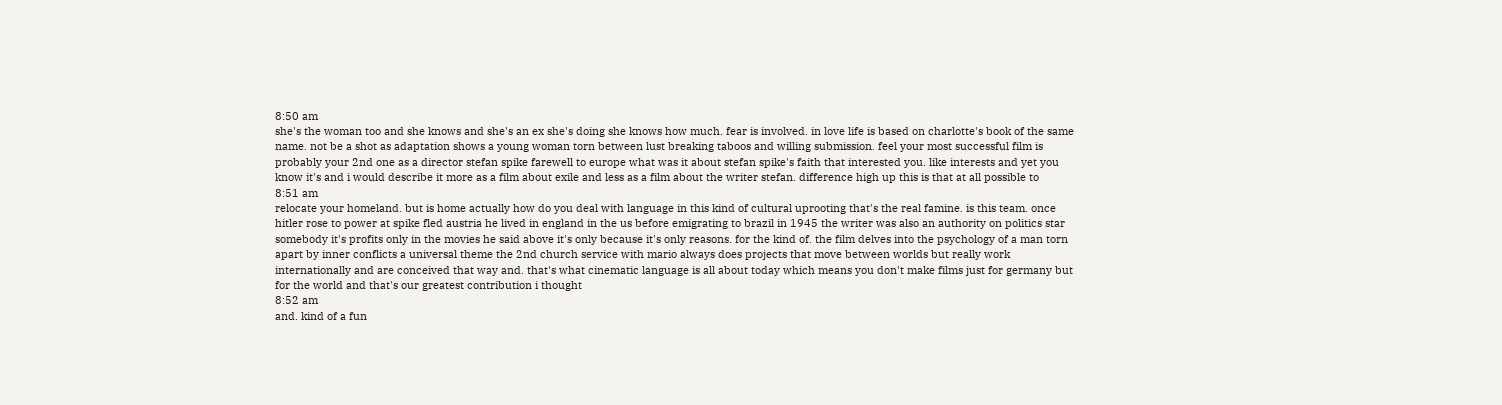8:50 am
she's the woman too and she knows and she's an ex she's doing she knows how much. fear is involved. in love life is based on charlotte's book of the same name. not be a shot as adaptation shows a young woman torn between lust breaking taboos and willing submission. feel your most successful film is probably your 2nd one as a director stefan spike farewell to europe what was it about stefan spike's faith that interested you. like interests and yet you know it's and i would describe it more as a film about exile and less as a film about the writer stefan. difference high up this is that at all possible to
8:51 am
relocate your homeland. but is home actually how do you deal with language in this kind of cultural uprooting that's the real famine. is this team. once hitler rose to power at spike fled austria he lived in england in the us before emigrating to brazil in 1945 the writer was also an authority on politics star somebody it's profits only in the movies he said above it's only because it's only reasons. for the kind of. the film delves into the psychology of a man torn apart by inner conflicts a universal theme the 2nd church service with mario always does projects that move between worlds but really work internationally and are conceived that way and. that's what cinematic language is all about today which means you don't make films just for germany but for the world and that's our greatest contribution i thought
8:52 am
and. kind of a fun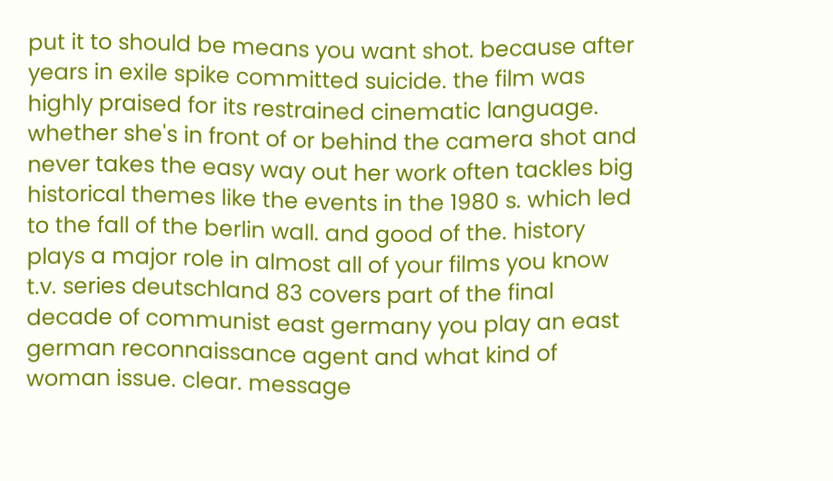put it to should be means you want shot. because after years in exile spike committed suicide. the film was highly praised for its restrained cinematic language. whether she's in front of or behind the camera shot and never takes the easy way out her work often tackles big historical themes like the events in the 1980 s. which led to the fall of the berlin wall. and good of the. history plays a major role in almost all of your films you know t.v. series deutschland 83 covers part of the final decade of communist east germany you play an east german reconnaissance agent and what kind of woman issue. clear. message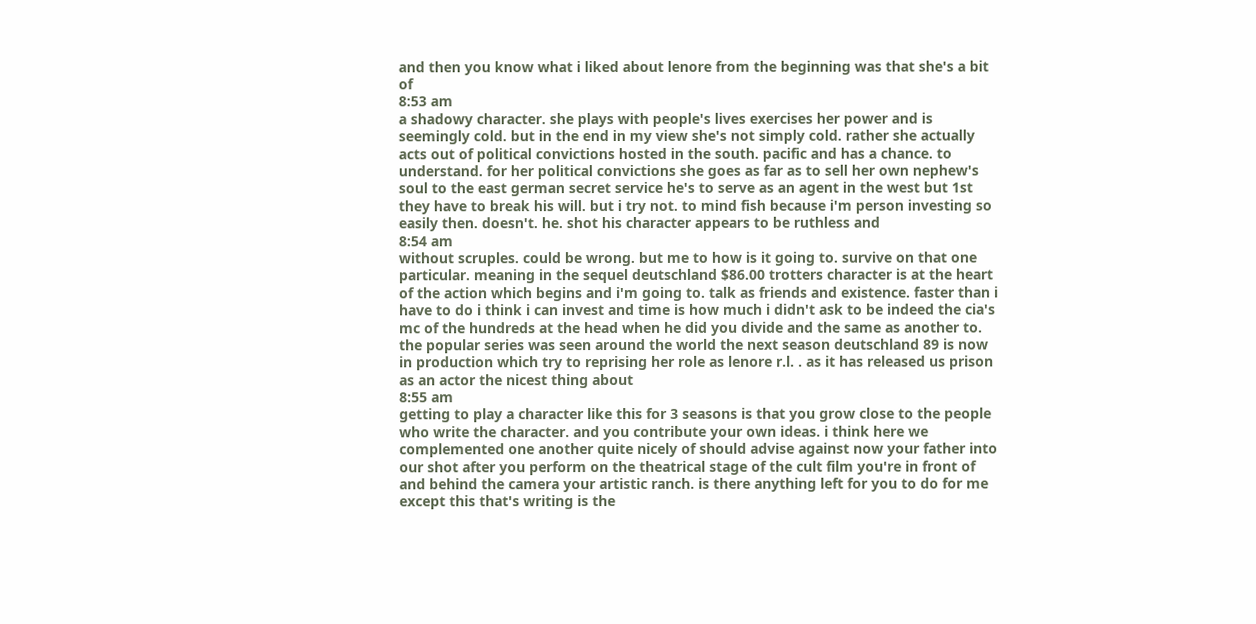and then you know what i liked about lenore from the beginning was that she's a bit of
8:53 am
a shadowy character. she plays with people's lives exercises her power and is seemingly cold. but in the end in my view she's not simply cold. rather she actually acts out of political convictions hosted in the south. pacific and has a chance. to understand. for her political convictions she goes as far as to sell her own nephew's soul to the east german secret service he's to serve as an agent in the west but 1st they have to break his will. but i try not. to mind fish because i'm person investing so easily then. doesn't. he. shot his character appears to be ruthless and
8:54 am
without scruples. could be wrong. but me to how is it going to. survive on that one particular. meaning in the sequel deutschland $86.00 trotters character is at the heart of the action which begins and i'm going to. talk as friends and existence. faster than i have to do i think i can invest and time is how much i didn't ask to be indeed the cia's mc of the hundreds at the head when he did you divide and the same as another to. the popular series was seen around the world the next season deutschland 89 is now in production which try to reprising her role as lenore r.l. . as it has released us prison as an actor the nicest thing about
8:55 am
getting to play a character like this for 3 seasons is that you grow close to the people who write the character. and you contribute your own ideas. i think here we complemented one another quite nicely of should advise against now your father into our shot after you perform on the theatrical stage of the cult film you're in front of and behind the camera your artistic ranch. is there anything left for you to do for me except this that's writing is the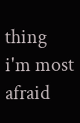thing i'm most afraid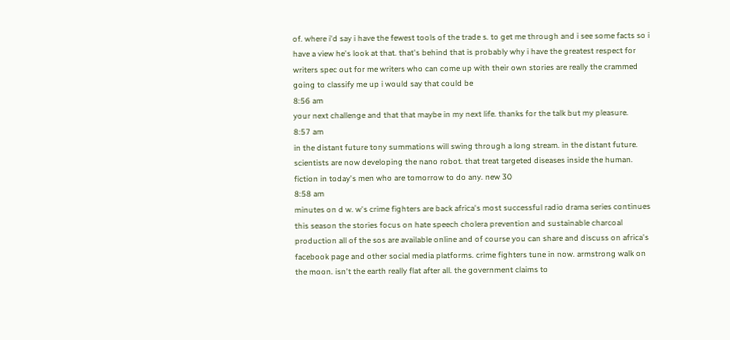of. where i'd say i have the fewest tools of the trade s. to get me through and i see some facts so i have a view he's look at that. that's behind that is probably why i have the greatest respect for writers spec out for me writers who can come up with their own stories are really the crammed going to classify me up i would say that could be
8:56 am
your next challenge and that that maybe in my next life. thanks for the talk but my pleasure.
8:57 am
in the distant future tony summations will swing through a long stream. in the distant future. scientists are now developing the nano robot. that treat targeted diseases inside the human. fiction in today's men who are tomorrow to do any. new 30
8:58 am
minutes on d w. w's crime fighters are back africa's most successful radio drama series continues this season the stories focus on hate speech cholera prevention and sustainable charcoal production all of the sos are available online and of course you can share and discuss on africa's facebook page and other social media platforms. crime fighters tune in now. armstrong walk on the moon. isn't the earth really flat after all. the government claims to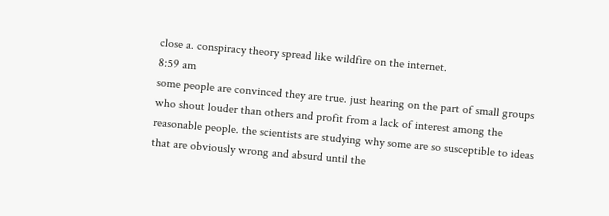close a. conspiracy theory spread like wildfire on the internet.
8:59 am
some people are convinced they are true. just hearing on the part of small groups who shout louder than others and profit from a lack of interest among the reasonable people. the scientists are studying why some are so susceptible to ideas that are obviously wrong and absurd until the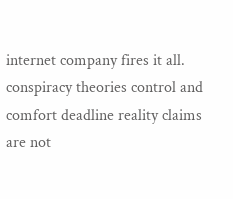internet company fires it all. conspiracy theories control and comfort deadline reality claims are not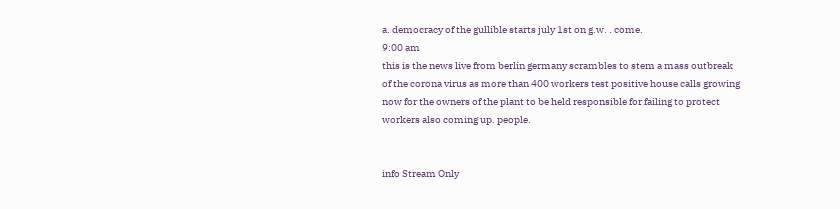a. democracy of the gullible starts july 1st on g.w. . come.
9:00 am
this is the news live from berlin germany scrambles to stem a mass outbreak of the corona virus as more than 400 workers test positive house calls growing now for the owners of the plant to be held responsible for failing to protect workers also coming up. people.


info Stream Only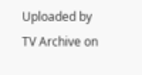Uploaded by TV Archive on